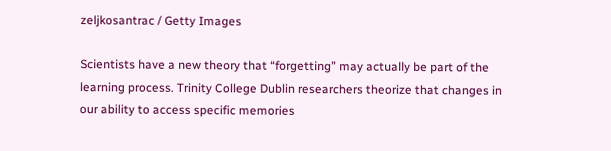zeljkosantrac / Getty Images

Scientists have a new theory that “forgetting” may actually be part of the learning process. Trinity College Dublin researchers theorize that changes in our ability to access specific memories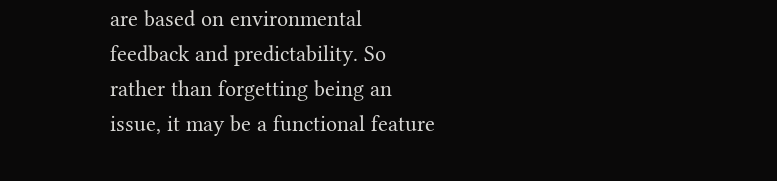are based on environmental feedback and predictability. So rather than forgetting being an issue, it may be a functional feature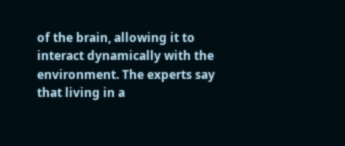of the brain, allowing it to interact dynamically with the environment. The experts say that living in a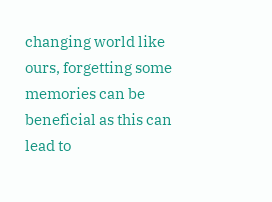changing world like ours, forgetting some memories can be beneficial as this can lead to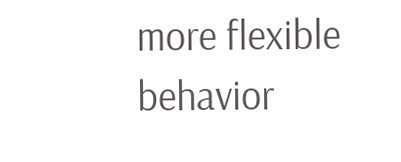more flexible behavior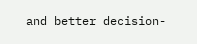and better decision-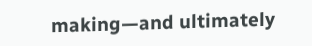making—and ultimately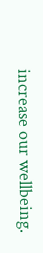increase our wellbeing.